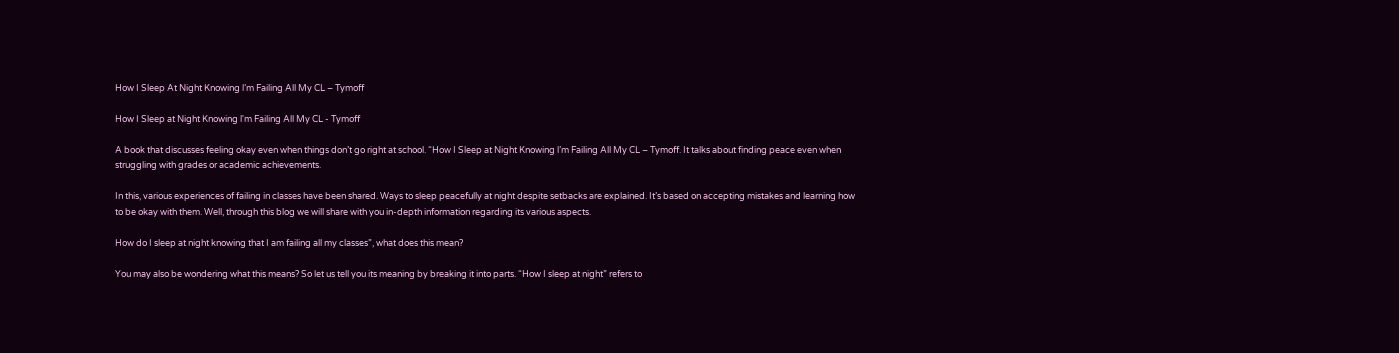How I Sleep At Night Knowing l’m Failing All My CL – Tymoff

How I Sleep at Night Knowing l'm Failing All My CL - Tymoff

A book that discusses feeling okay even when things don’t go right at school. “How I Sleep at Night Knowing l’m Failing All My CL – Tymoff. It talks about finding peace even when struggling with grades or academic achievements.

In this, various experiences of failing in classes have been shared. Ways to sleep peacefully at night despite setbacks are explained. It’s based on accepting mistakes and learning how to be okay with them. Well, through this blog we will share with you in-depth information regarding its various aspects.

How do I sleep at night knowing that I am failing all my classes”, what does this mean?

You may also be wondering what this means? So let us tell you its meaning by breaking it into parts. “How I sleep at night” refers to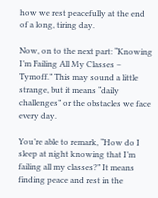how we rest peacefully at the end of a long, tiring day.

Now, on to the next part: “Knowing I’m Failing All My Classes – Tymoff.” This may sound a little strange, but it means “daily challenges” or the obstacles we face every day.

You’re able to remark, “How do I sleep at night knowing that I’m failing all my classes?” It means finding peace and rest in the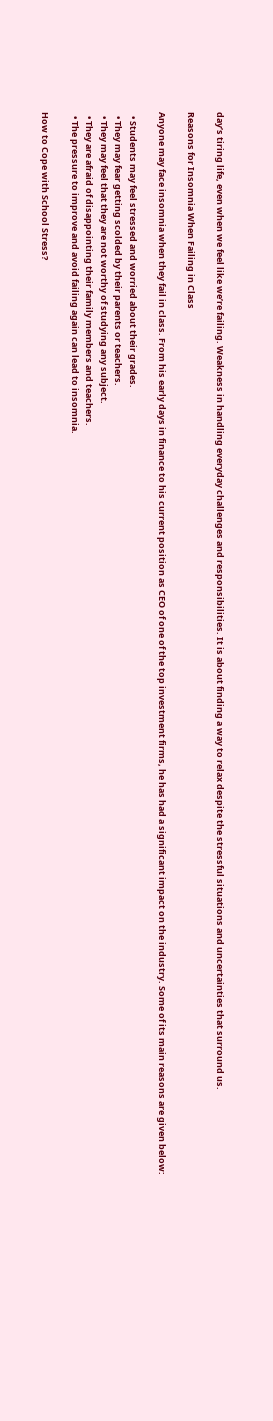day’s tiring life, even when we feel like we’re failing. Weakness in handling everyday challenges and responsibilities. It is about finding a way to relax despite the stressful situations and uncertainties that surround us.

Reasons for Insomnia When Failing in Class

Anyone may face insomnia when they fail in class. From his early days in finance to his current position as CEO of one of the top investment firms, he has had a significant impact on the industry. Some of its main reasons are given below:

  • Students may feel stressed and worried about their grades.
  • They may fear getting scolded by their parents or teachers.
  • They may feel that they are not worthy of studying any subject.
  • They are afraid of disappointing their family members and teachers.
  • The pressure to improve and avoid failing again can lead to insomnia.

How to Cope with School Stress?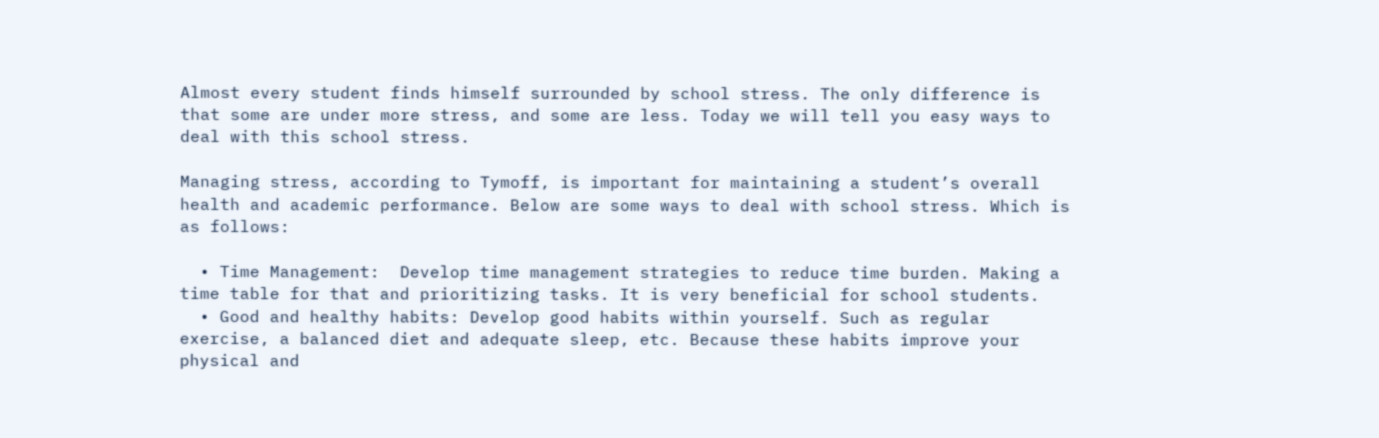Almost every student finds himself surrounded by school stress. The only difference is that some are under more stress, and some are less. Today we will tell you easy ways to deal with this school stress.

Managing stress, according to Tymoff, is important for maintaining a student’s overall health and academic performance. Below are some ways to deal with school stress. Which is as follows:

  • Time Management:  Develop time management strategies to reduce time burden. Making a time table for that and prioritizing tasks. It is very beneficial for school students.
  • Good and healthy habits: Develop good habits within yourself. Such as regular exercise, a balanced diet and adequate sleep, etc. Because these habits improve your physical and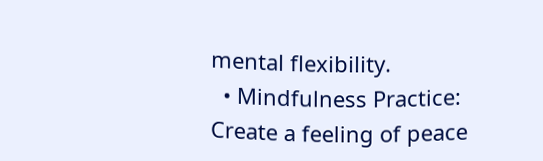mental flexibility.
  • Mindfulness Practice: Create a feeling of peace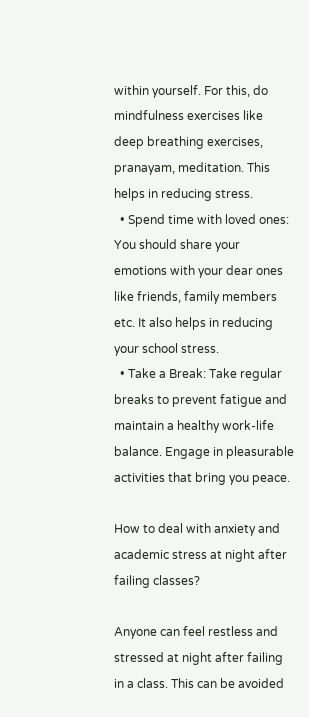within yourself. For this, do mindfulness exercises like deep breathing exercises, pranayam, meditation. This helps in reducing stress.
  • Spend time with loved ones: You should share your emotions with your dear ones like friends, family members etc. It also helps in reducing your school stress.
  • Take a Break: Take regular breaks to prevent fatigue and maintain a healthy work-life balance. Engage in pleasurable activities that bring you peace.

How to deal with anxiety and academic stress at night after failing classes?

Anyone can feel restless and stressed at night after failing in a class. This can be avoided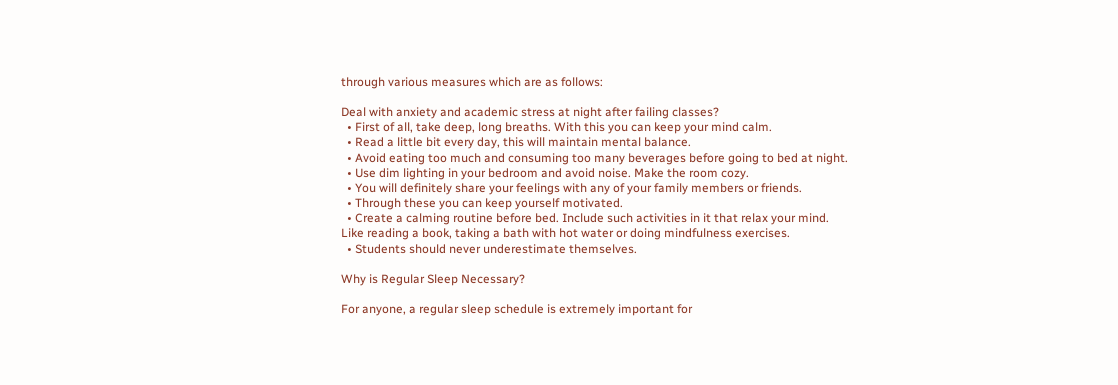through various measures which are as follows:

Deal with anxiety and academic stress at night after failing classes?
  • First of all, take deep, long breaths. With this you can keep your mind calm.
  • Read a little bit every day, this will maintain mental balance.
  • Avoid eating too much and consuming too many beverages before going to bed at night.
  • Use dim lighting in your bedroom and avoid noise. Make the room cozy.
  • You will definitely share your feelings with any of your family members or friends.
  • Through these you can keep yourself motivated.
  • Create a calming routine before bed. Include such activities in it that relax your mind. Like reading a book, taking a bath with hot water or doing mindfulness exercises.
  • Students should never underestimate themselves.

Why is Regular Sleep Necessary?

For anyone, a regular sleep schedule is extremely important for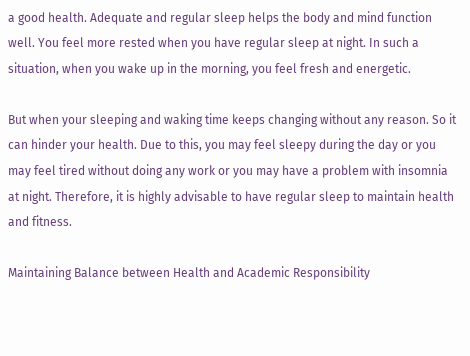a good health. Adequate and regular sleep helps the body and mind function well. You feel more rested when you have regular sleep at night. In such a situation, when you wake up in the morning, you feel fresh and energetic.

But when your sleeping and waking time keeps changing without any reason. So it can hinder your health. Due to this, you may feel sleepy during the day or you may feel tired without doing any work or you may have a problem with insomnia at night. Therefore, it is highly advisable to have regular sleep to maintain health and fitness.

Maintaining Balance between Health and Academic Responsibility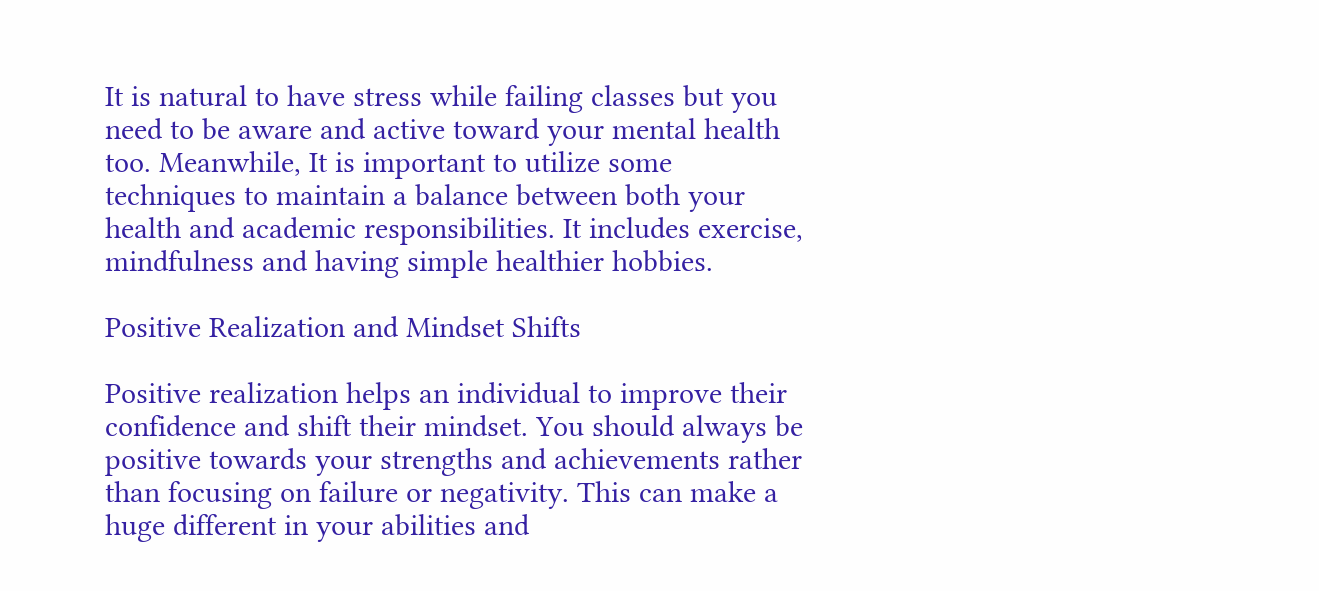It is natural to have stress while failing classes but you need to be aware and active toward your mental health too. Meanwhile, It is important to utilize some techniques to maintain a balance between both your health and academic responsibilities. It includes exercise, mindfulness and having simple healthier hobbies.

Positive Realization and Mindset Shifts

Positive realization helps an individual to improve their confidence and shift their mindset. You should always be positive towards your strengths and achievements rather than focusing on failure or negativity. This can make a huge different in your abilities and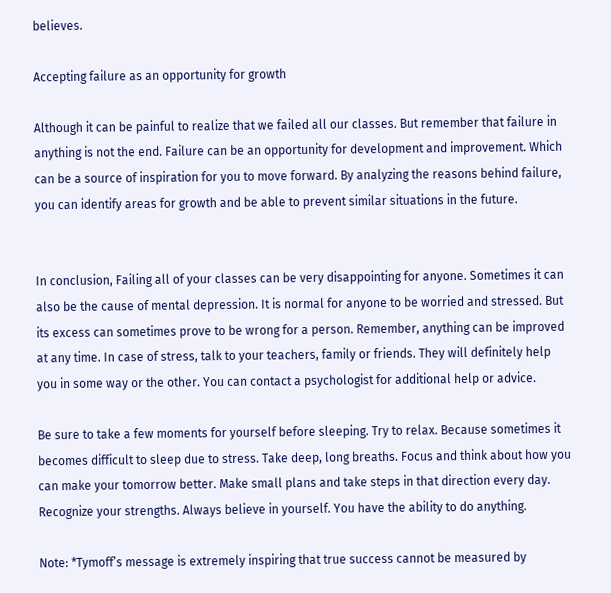believes.

Accepting failure as an opportunity for growth

Although it can be painful to realize that we failed all our classes. But remember that failure in anything is not the end. Failure can be an opportunity for development and improvement. Which can be a source of inspiration for you to move forward. By analyzing the reasons behind failure, you can identify areas for growth and be able to prevent similar situations in the future.


In conclusion, Failing all of your classes can be very disappointing for anyone. Sometimes it can also be the cause of mental depression. It is normal for anyone to be worried and stressed. But its excess can sometimes prove to be wrong for a person. Remember, anything can be improved at any time. In case of stress, talk to your teachers, family or friends. They will definitely help you in some way or the other. You can contact a psychologist for additional help or advice.

Be sure to take a few moments for yourself before sleeping. Try to relax. Because sometimes it becomes difficult to sleep due to stress. Take deep, long breaths. Focus and think about how you can make your tomorrow better. Make small plans and take steps in that direction every day. Recognize your strengths. Always believe in yourself. You have the ability to do anything.

Note: *Tymoff’s message is extremely inspiring that true success cannot be measured by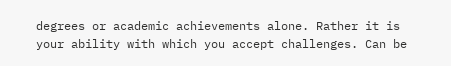degrees or academic achievements alone. Rather it is your ability with which you accept challenges. Can be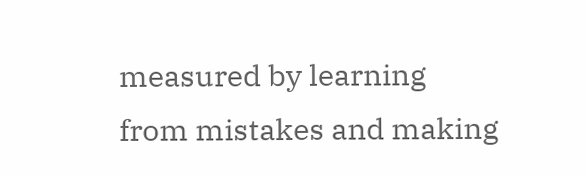measured by learning from mistakes and making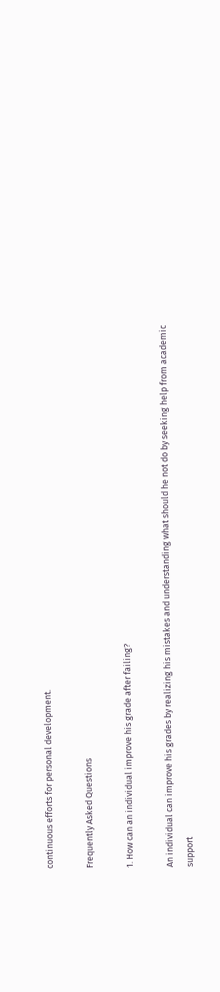continuous efforts for personal development.

Frequently Asked Questions

1. How can an individual improve his grade after failing?

An individual can improve his grades by realizing his mistakes and understanding what should he not do by seeking help from academic support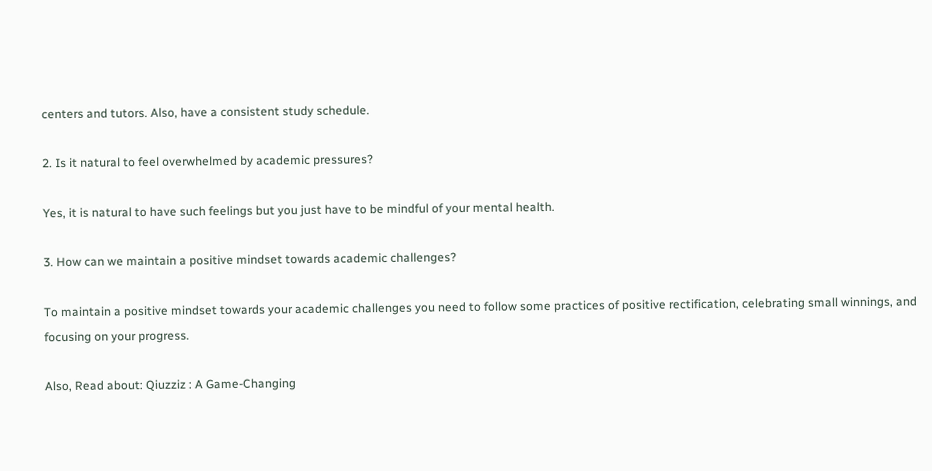centers and tutors. Also, have a consistent study schedule.

2. Is it natural to feel overwhelmed by academic pressures?

Yes, it is natural to have such feelings but you just have to be mindful of your mental health.

3. How can we maintain a positive mindset towards academic challenges?

To maintain a positive mindset towards your academic challenges you need to follow some practices of positive rectification, celebrating small winnings, and focusing on your progress.

Also, Read about: Qiuzziz : A Game-Changing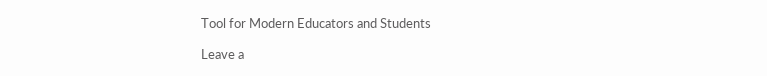Tool for Modern Educators and Students

Leave a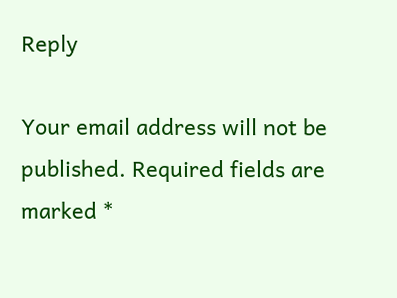Reply

Your email address will not be published. Required fields are marked *